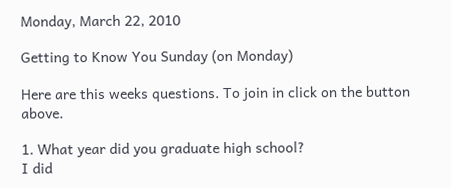Monday, March 22, 2010

Getting to Know You Sunday (on Monday)

Here are this weeks questions. To join in click on the button above.

1. What year did you graduate high school?
I did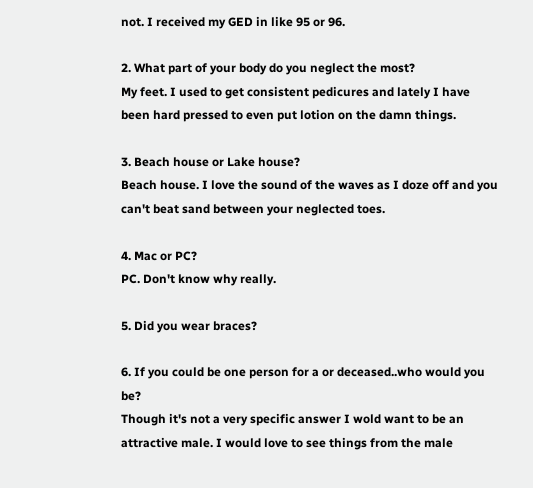not. I received my GED in like 95 or 96.

2. What part of your body do you neglect the most?
My feet. I used to get consistent pedicures and lately I have been hard pressed to even put lotion on the damn things.

3. Beach house or Lake house?
Beach house. I love the sound of the waves as I doze off and you can't beat sand between your neglected toes.

4. Mac or PC?
PC. Don't know why really.

5. Did you wear braces?

6. If you could be one person for a or deceased..who would you be?
Though it's not a very specific answer I wold want to be an attractive male. I would love to see things from the male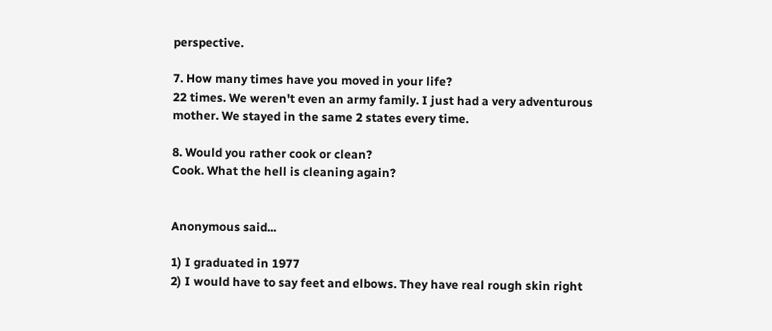perspective.

7. How many times have you moved in your life?
22 times. We weren't even an army family. I just had a very adventurous mother. We stayed in the same 2 states every time.

8. Would you rather cook or clean?
Cook. What the hell is cleaning again?


Anonymous said...

1) I graduated in 1977
2) I would have to say feet and elbows. They have real rough skin right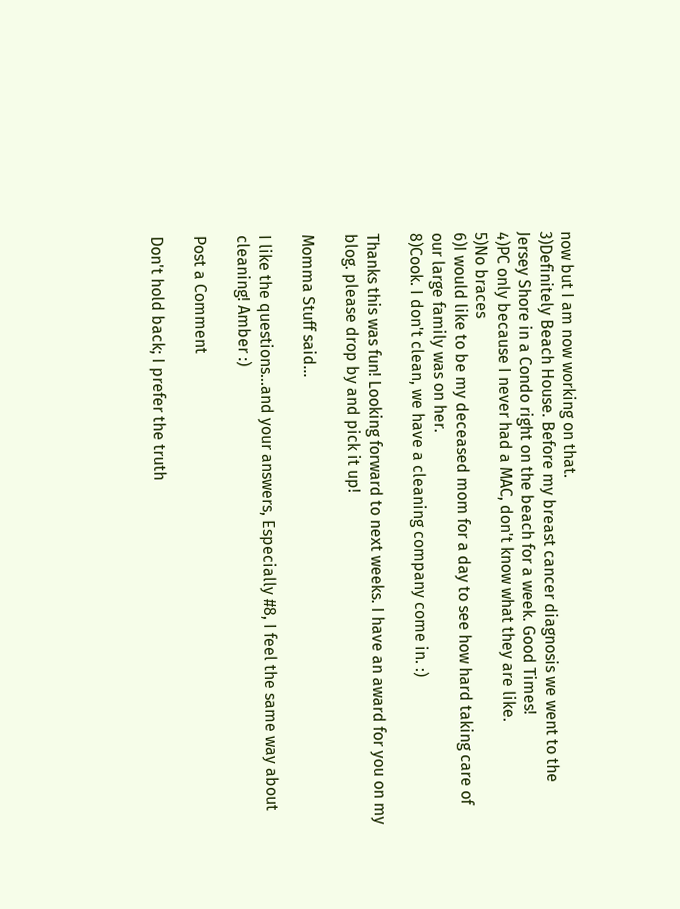now but I am now working on that.
3)Definitely Beach House. Before my breast cancer diagnosis we went to the Jersey Shore in a Condo right on the beach for a week. Good Times!
4)PC only because I never had a MAC, don't know what they are like.
5)No braces
6)I would like to be my deceased mom for a day to see how hard taking care of our large family was on her.
8)Cook. I don't clean, we have a cleaning company come in. :)

Thanks this was fun! Looking forward to next weeks. I have an award for you on my blog. please drop by and pick it up!

Momma Stuff said...

I like the questions...and your answers, Especially #8, I feel the same way about cleaning! Amber :)

Post a Comment

Don't hold back; I prefer the truth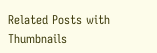Related Posts with Thumbnails